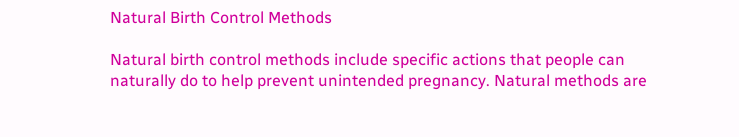Natural Birth Control Methods

Natural birth control methods include specific actions that people can naturally do to help prevent unintended pregnancy. Natural methods are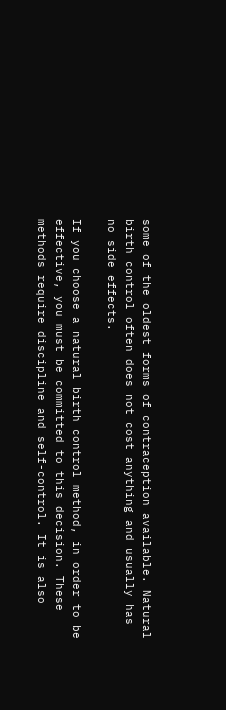some of the oldest forms of contraception available. Natural birth control often does not cost anything and usually has no side effects.

If you choose a natural birth control method, in order to be effective, you must be committed to this decision. These methods require discipline and self-control. It is also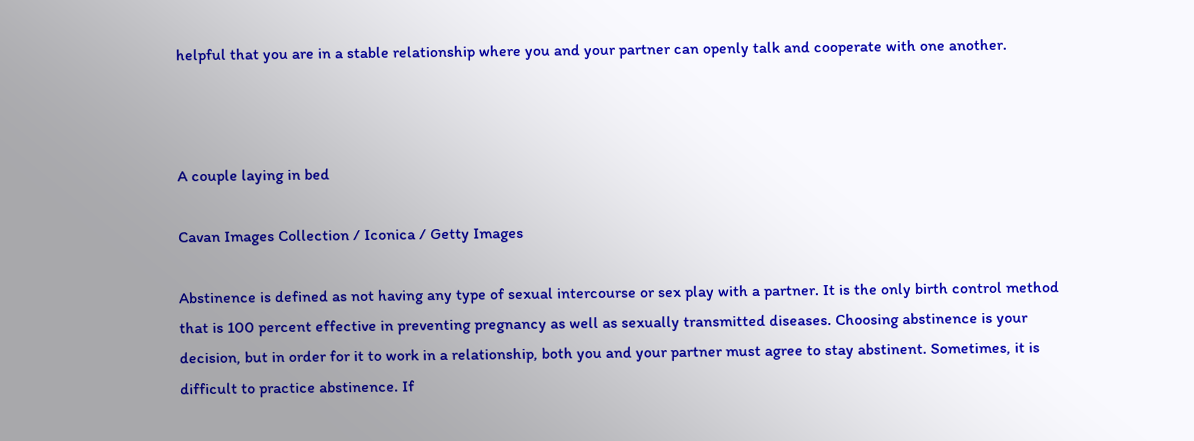helpful that you are in a stable relationship where you and your partner can openly talk and cooperate with one another.



A couple laying in bed

Cavan Images Collection / Iconica / Getty Images

Abstinence is defined as not having any type of sexual intercourse or sex play with a partner. It is the only birth control method that is 100 percent effective in preventing pregnancy as well as sexually transmitted diseases. Choosing abstinence is your decision, but in order for it to work in a relationship, both you and your partner must agree to stay abstinent. Sometimes, it is difficult to practice abstinence. If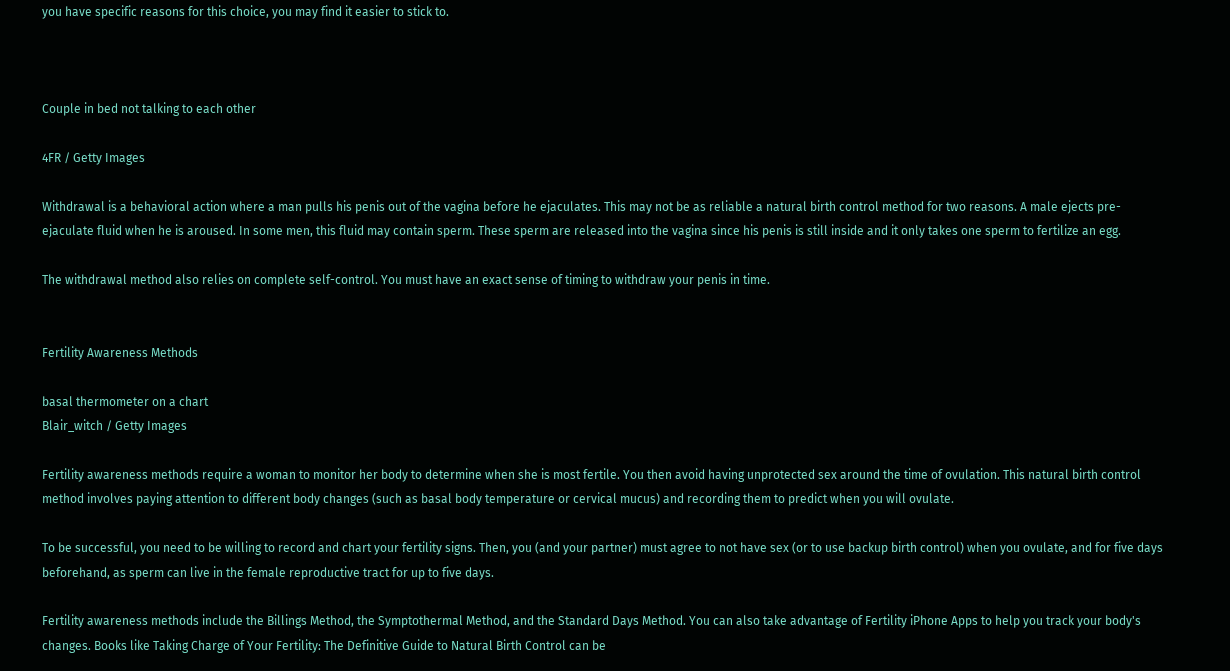you have specific reasons for this choice, you may find it easier to stick to.



Couple in bed not talking to each other

4FR / Getty Images

Withdrawal is a behavioral action where a man pulls his penis out of the vagina before he ejaculates. This may not be as reliable a natural birth control method for two reasons. A male ejects pre-ejaculate fluid when he is aroused. In some men, this fluid may contain sperm. These sperm are released into the vagina since his penis is still inside and it only takes one sperm to fertilize an egg.

The withdrawal method also relies on complete self-control. You must have an exact sense of timing to withdraw your penis in time.


Fertility Awareness Methods

basal thermometer on a chart
Blair_witch / Getty Images

Fertility awareness methods require a woman to monitor her body to determine when she is most fertile. You then avoid having unprotected sex around the time of ovulation. This natural birth control method involves paying attention to different body changes (such as basal body temperature or cervical mucus) and recording them to predict when you will ovulate.

To be successful, you need to be willing to record and chart your fertility signs. Then, you (and your partner) must agree to not have sex (or to use backup birth control) when you ovulate, and for five days beforehand, as sperm can live in the female reproductive tract for up to five days.

Fertility awareness methods include the Billings Method, the Symptothermal Method, and the Standard Days Method. You can also take advantage of Fertility iPhone Apps to help you track your body's changes. Books like Taking Charge of Your Fertility: The Definitive Guide to Natural Birth Control can be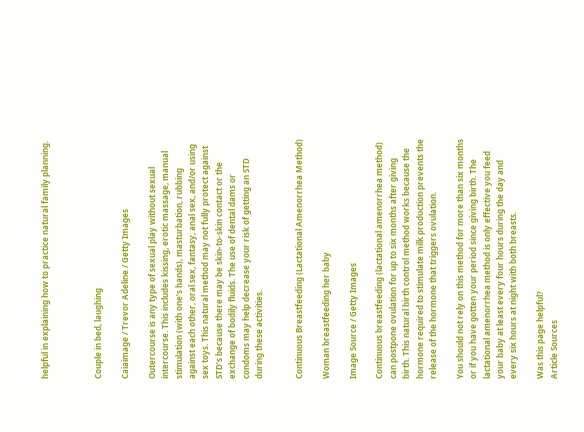helpful in explaining how to practice natural family planning.



Couple in bed, laughing

Caiaimage / Trevor Adeline / Getty Images

Outercourse is any type of sexual play without sexual intercourse. This includes kissing, erotic massage, manual stimulation (with one’s hands), masturbation, rubbing against each other, oral sex, fantasy, anal sex, and/or using sex toys. This natural method may not fully protect against STD’s because there may be skin-to-skin contact or the exchange of bodily fluids. The use of dental dams or condoms may help decrease your risk of getting an STD during these activities.


Continuous Breastfeeding (Lactational Amenorrhea Method)

Woman breastfeeding her baby

Image Source / Getty Images

Continuous breastfeeding (lactational amenorrhea method) can postpone ovulation for up to six months after giving birth. This natural birth control method works because the hormone required to stimulate milk production prevents the release of the hormone that triggers ovulation.

You should not rely on this method for more than six months or if you have gotten your period since giving birth. The lactational amenorrhea method is only effective you feed your baby at least every four hours during the day and every six hours at night with both breasts.

Was this page helpful?
Article Sources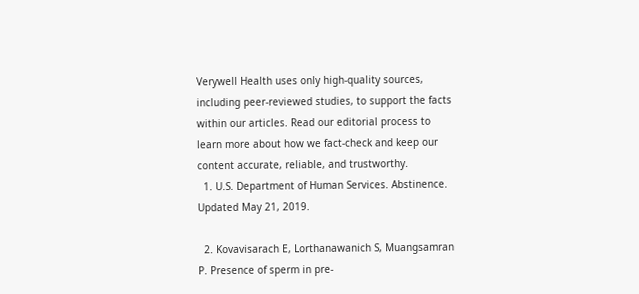Verywell Health uses only high-quality sources, including peer-reviewed studies, to support the facts within our articles. Read our editorial process to learn more about how we fact-check and keep our content accurate, reliable, and trustworthy.
  1. U.S. Department of Human Services. Abstinence. Updated May 21, 2019.

  2. Kovavisarach E, Lorthanawanich S, Muangsamran P. Presence of sperm in pre-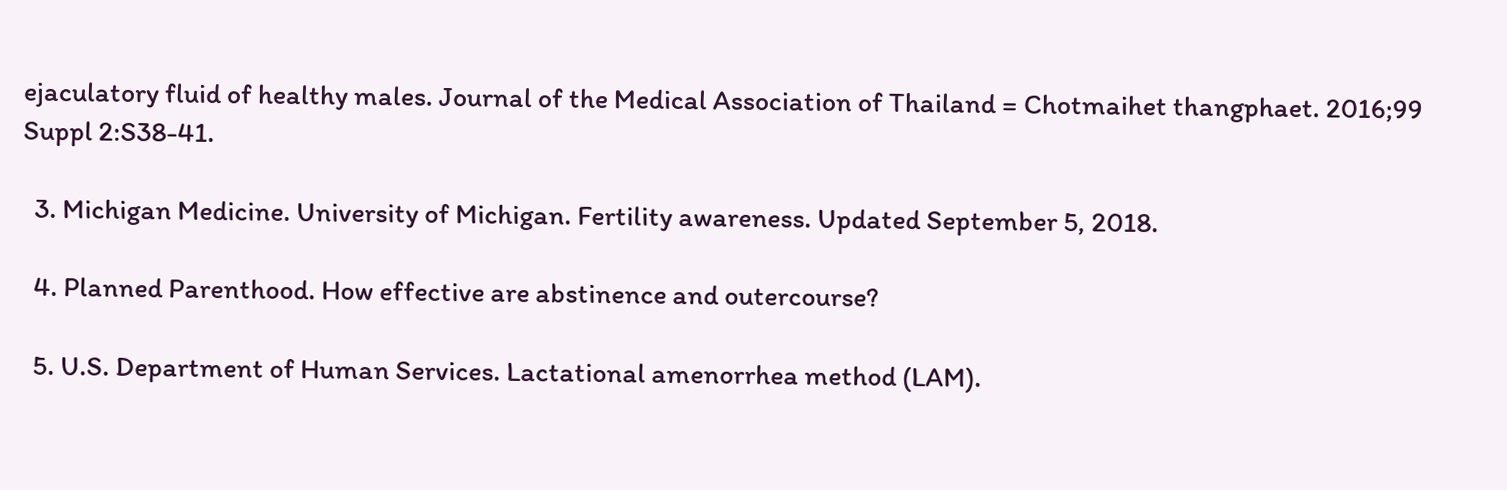ejaculatory fluid of healthy males. Journal of the Medical Association of Thailand = Chotmaihet thangphaet. 2016;99 Suppl 2:S38-41.

  3. Michigan Medicine. University of Michigan. Fertility awareness. Updated September 5, 2018.

  4. Planned Parenthood. How effective are abstinence and outercourse?

  5. U.S. Department of Human Services. Lactational amenorrhea method (LAM).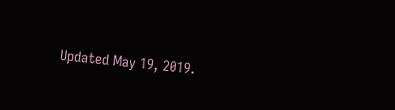Updated May 19, 2019.